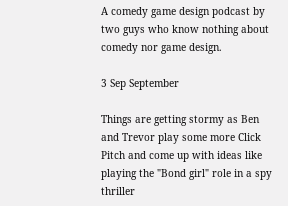A comedy game design podcast by two guys who know nothing about comedy nor game design.

3 Sep September

Things are getting stormy as Ben and Trevor play some more Click Pitch and come up with ideas like playing the "Bond girl" role in a spy thriller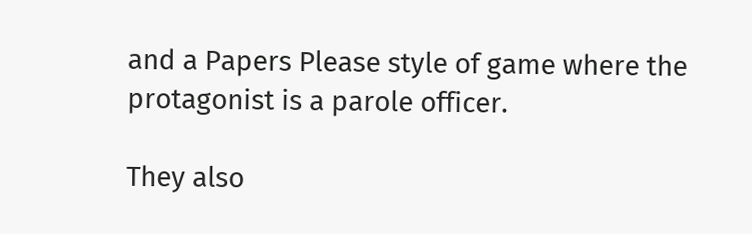and a Papers Please style of game where the protagonist is a parole officer.

They also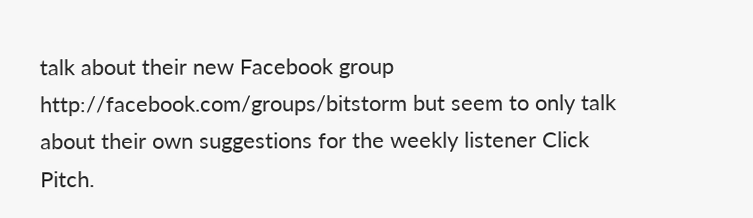talk about their new Facebook group http://facebook.com/groups/bitstorm but seem to only talk about their own suggestions for the weekly listener Click Pitch.